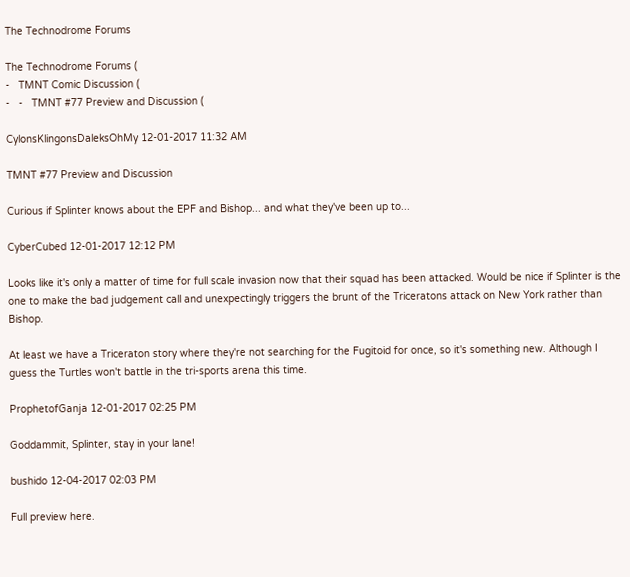The Technodrome Forums

The Technodrome Forums (
-   TMNT Comic Discussion (
-   -   TMNT #77 Preview and Discussion (

CylonsKlingonsDaleksOhMy 12-01-2017 11:32 AM

TMNT #77 Preview and Discussion

Curious if Splinter knows about the EPF and Bishop... and what they've been up to...

CyberCubed 12-01-2017 12:12 PM

Looks like it's only a matter of time for full scale invasion now that their squad has been attacked. Would be nice if Splinter is the one to make the bad judgement call and unexpectingly triggers the brunt of the Triceratons attack on New York rather than Bishop.

At least we have a Triceraton story where they're not searching for the Fugitoid for once, so it's something new. Although I guess the Turtles won't battle in the tri-sports arena this time.

ProphetofGanja 12-01-2017 02:25 PM

Goddammit, Splinter, stay in your lane!

bushido 12-04-2017 02:03 PM

Full preview here.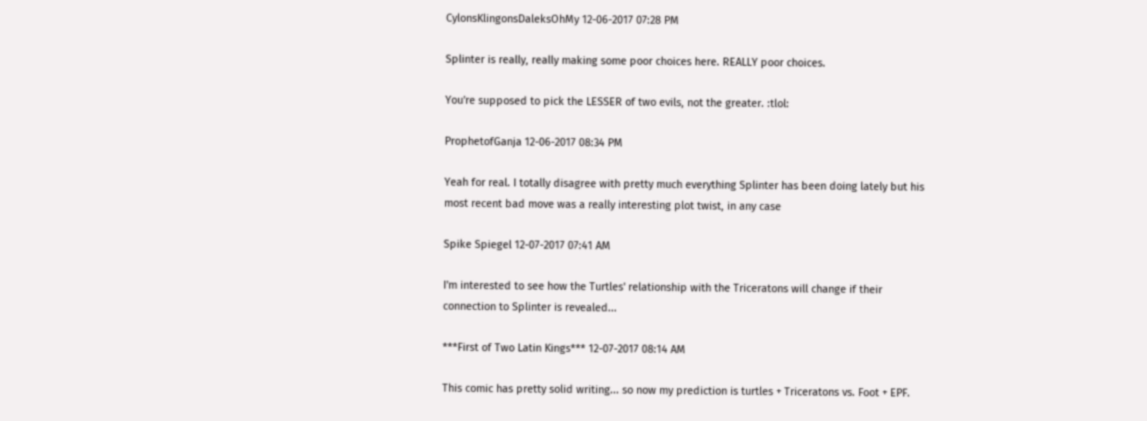CylonsKlingonsDaleksOhMy 12-06-2017 07:28 PM

Splinter is really, really making some poor choices here. REALLY poor choices.

You're supposed to pick the LESSER of two evils, not the greater. :tlol:

ProphetofGanja 12-06-2017 08:34 PM

Yeah for real. I totally disagree with pretty much everything Splinter has been doing lately but his most recent bad move was a really interesting plot twist, in any case

Spike Spiegel 12-07-2017 07:41 AM

I'm interested to see how the Turtles' relationship with the Triceratons will change if their connection to Splinter is revealed...

***First of Two Latin Kings*** 12-07-2017 08:14 AM

This comic has pretty solid writing... so now my prediction is turtles + Triceratons vs. Foot + EPF.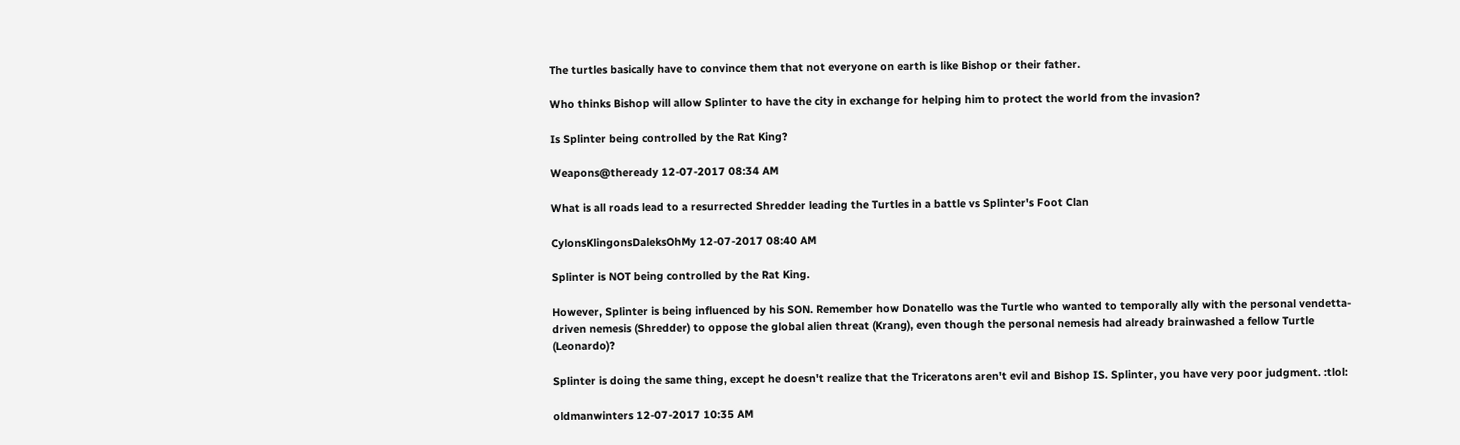The turtles basically have to convince them that not everyone on earth is like Bishop or their father.

Who thinks Bishop will allow Splinter to have the city in exchange for helping him to protect the world from the invasion?

Is Splinter being controlled by the Rat King?

Weapons@theready 12-07-2017 08:34 AM

What is all roads lead to a resurrected Shredder leading the Turtles in a battle vs Splinter's Foot Clan

CylonsKlingonsDaleksOhMy 12-07-2017 08:40 AM

Splinter is NOT being controlled by the Rat King.

However, Splinter is being influenced by his SON. Remember how Donatello was the Turtle who wanted to temporally ally with the personal vendetta-driven nemesis (Shredder) to oppose the global alien threat (Krang), even though the personal nemesis had already brainwashed a fellow Turtle (Leonardo)?

Splinter is doing the same thing, except he doesn't realize that the Triceratons aren't evil and Bishop IS. Splinter, you have very poor judgment. :tlol:

oldmanwinters 12-07-2017 10:35 AM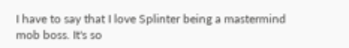I have to say that I love Splinter being a mastermind mob boss. It's so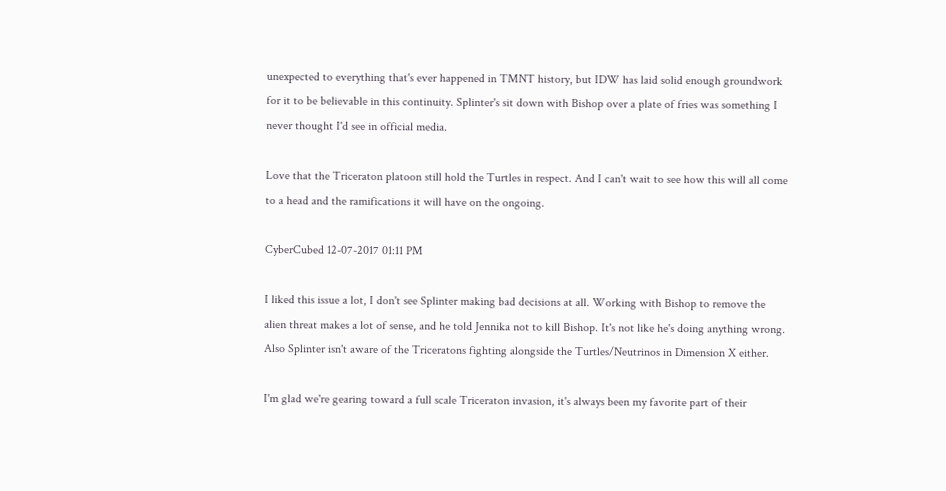unexpected to everything that's ever happened in TMNT history, but IDW has laid solid enough groundwork for it to be believable in this continuity. Splinter's sit down with Bishop over a plate of fries was something I never thought I'd see in official media.

Love that the Triceraton platoon still hold the Turtles in respect. And I can't wait to see how this will all come to a head and the ramifications it will have on the ongoing.

CyberCubed 12-07-2017 01:11 PM

I liked this issue a lot, I don't see Splinter making bad decisions at all. Working with Bishop to remove the alien threat makes a lot of sense, and he told Jennika not to kill Bishop. It's not like he's doing anything wrong. Also Splinter isn't aware of the Triceratons fighting alongside the Turtles/Neutrinos in Dimension X either.

I'm glad we're gearing toward a full scale Triceraton invasion, it's always been my favorite part of their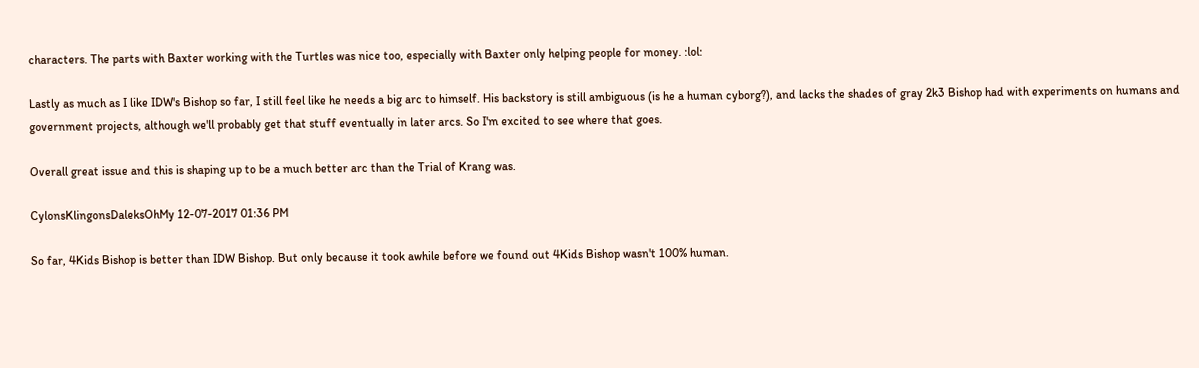characters. The parts with Baxter working with the Turtles was nice too, especially with Baxter only helping people for money. :lol:

Lastly as much as I like IDW's Bishop so far, I still feel like he needs a big arc to himself. His backstory is still ambiguous (is he a human cyborg?), and lacks the shades of gray 2k3 Bishop had with experiments on humans and government projects, although we'll probably get that stuff eventually in later arcs. So I'm excited to see where that goes.

Overall great issue and this is shaping up to be a much better arc than the Trial of Krang was.

CylonsKlingonsDaleksOhMy 12-07-2017 01:36 PM

So far, 4Kids Bishop is better than IDW Bishop. But only because it took awhile before we found out 4Kids Bishop wasn't 100% human.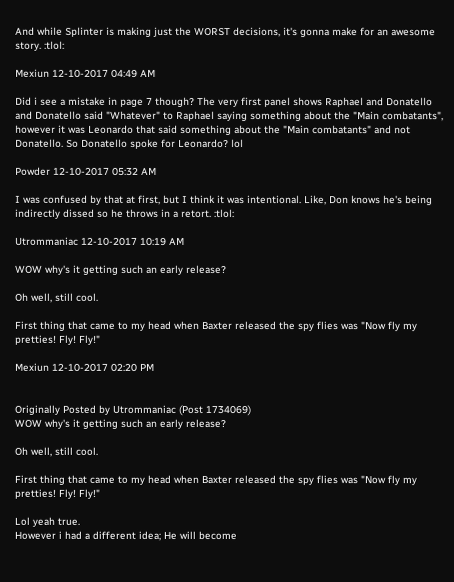And while Splinter is making just the WORST decisions, it's gonna make for an awesome story. :tlol:

Mexiun 12-10-2017 04:49 AM

Did i see a mistake in page 7 though? The very first panel shows Raphael and Donatello and Donatello said "Whatever" to Raphael saying something about the "Main combatants", however it was Leonardo that said something about the "Main combatants" and not Donatello. So Donatello spoke for Leonardo? lol

Powder 12-10-2017 05:32 AM

I was confused by that at first, but I think it was intentional. Like, Don knows he's being indirectly dissed so he throws in a retort. :tlol:

Utrommaniac 12-10-2017 10:19 AM

WOW why's it getting such an early release?

Oh well, still cool.

First thing that came to my head when Baxter released the spy flies was "Now fly my pretties! Fly! Fly!"

Mexiun 12-10-2017 02:20 PM


Originally Posted by Utrommaniac (Post 1734069)
WOW why's it getting such an early release?

Oh well, still cool.

First thing that came to my head when Baxter released the spy flies was "Now fly my pretties! Fly! Fly!"

Lol yeah true.
However i had a different idea; He will become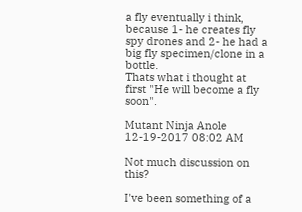a fly eventually i think, because 1- he creates fly spy drones and 2- he had a big fly specimen/clone in a bottle.
Thats what i thought at first "He will become a fly soon".

Mutant Ninja Anole 12-19-2017 08:02 AM

Not much discussion on this?

I've been something of a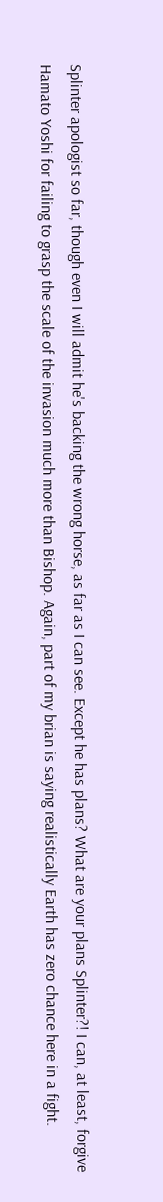Splinter apologist so far, though even I will admit he's backing the wrong horse, as far as I can see. Except he has plans? What are your plans Splinter?! I can, at least, forgive Hamato Yoshi for failing to grasp the scale of the invasion much more than Bishop. Again, part of my brian is saying realistically Earth has zero chance here in a fight.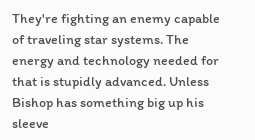They're fighting an enemy capable of traveling star systems. The energy and technology needed for that is stupidly advanced. Unless Bishop has something big up his sleeve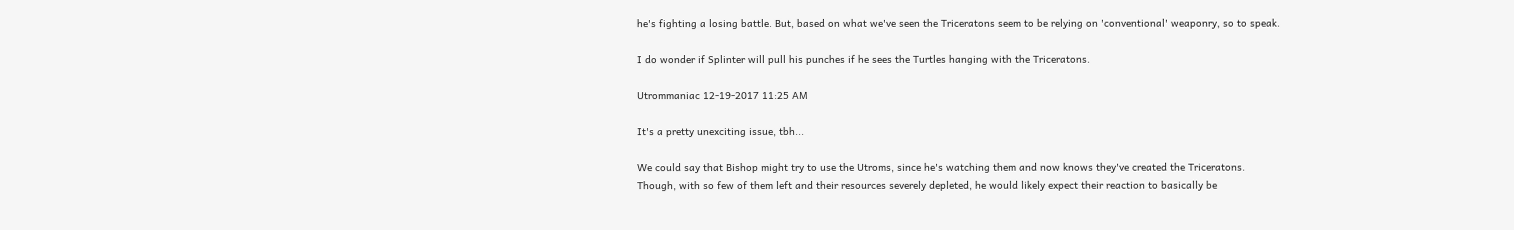he's fighting a losing battle. But, based on what we've seen the Triceratons seem to be relying on 'conventional' weaponry, so to speak.

I do wonder if Splinter will pull his punches if he sees the Turtles hanging with the Triceratons.

Utrommaniac 12-19-2017 11:25 AM

It's a pretty unexciting issue, tbh...

We could say that Bishop might try to use the Utroms, since he's watching them and now knows they've created the Triceratons.
Though, with so few of them left and their resources severely depleted, he would likely expect their reaction to basically be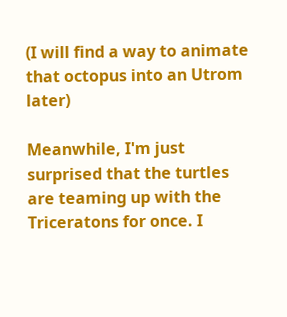(I will find a way to animate that octopus into an Utrom later)

Meanwhile, I'm just surprised that the turtles are teaming up with the Triceratons for once. I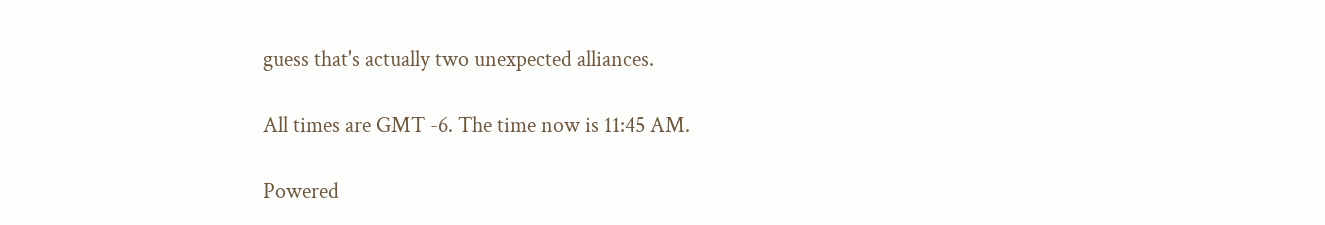guess that's actually two unexpected alliances.

All times are GMT -6. The time now is 11:45 AM.

Powered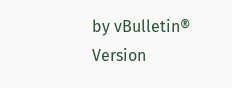by vBulletin® Version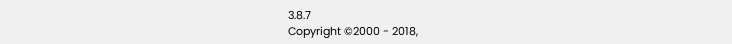3.8.7
Copyright ©2000 - 2018,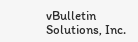vBulletin Solutions, Inc.